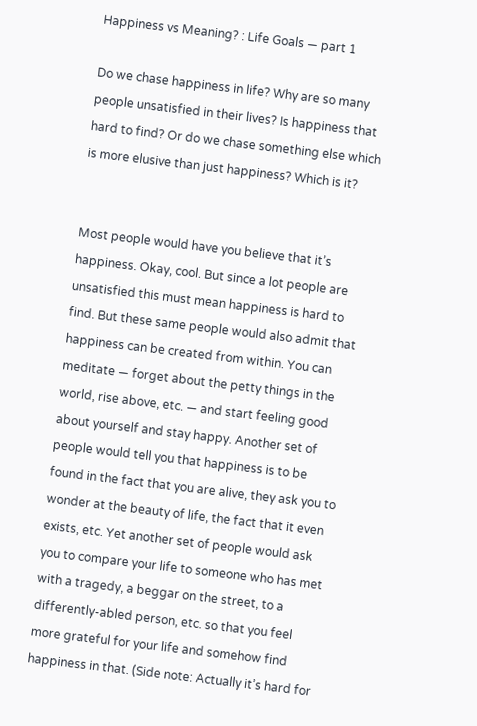Happiness vs Meaning? : Life Goals — part 1

Do we chase happiness in life? Why are so many people unsatisfied in their lives? Is happiness that hard to find? Or do we chase something else which is more elusive than just happiness? Which is it?


Most people would have you believe that it’s happiness. Okay, cool. But since a lot people are unsatisfied this must mean happiness is hard to find. But these same people would also admit that happiness can be created from within. You can meditate — forget about the petty things in the world, rise above, etc. — and start feeling good about yourself and stay happy. Another set of people would tell you that happiness is to be found in the fact that you are alive, they ask you to wonder at the beauty of life, the fact that it even exists, etc. Yet another set of people would ask you to compare your life to someone who has met with a tragedy, a beggar on the street, to a differently-abled person, etc. so that you feel more grateful for your life and somehow find happiness in that. (Side note: Actually it’s hard for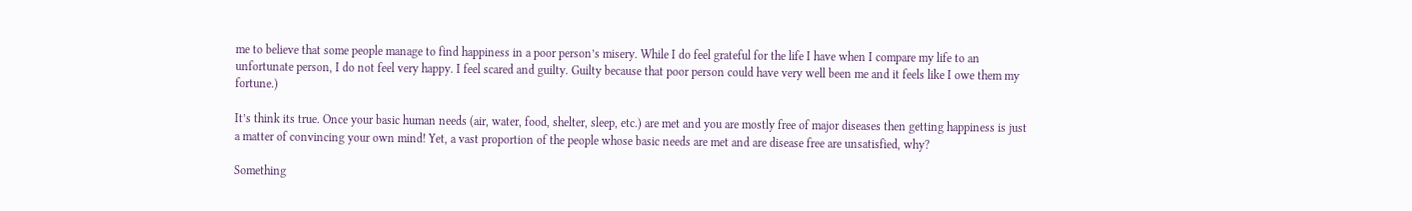me to believe that some people manage to find happiness in a poor person’s misery. While I do feel grateful for the life I have when I compare my life to an unfortunate person, I do not feel very happy. I feel scared and guilty. Guilty because that poor person could have very well been me and it feels like I owe them my fortune.)

It’s think its true. Once your basic human needs (air, water, food, shelter, sleep, etc.) are met and you are mostly free of major diseases then getting happiness is just a matter of convincing your own mind! Yet, a vast proportion of the people whose basic needs are met and are disease free are unsatisfied, why?

Something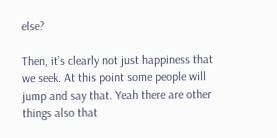else?

Then, it’s clearly not just happiness that we seek. At this point some people will jump and say that. Yeah there are other things also that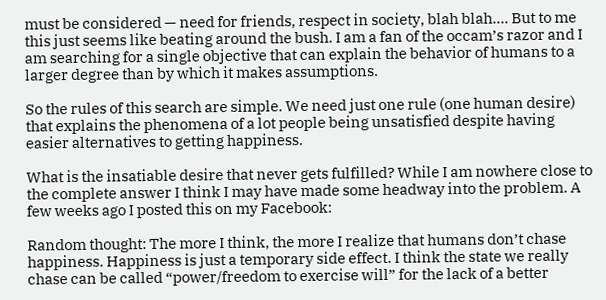must be considered — need for friends, respect in society, blah blah…. But to me this just seems like beating around the bush. I am a fan of the occam’s razor and I am searching for a single objective that can explain the behavior of humans to a larger degree than by which it makes assumptions.

So the rules of this search are simple. We need just one rule (one human desire) that explains the phenomena of a lot people being unsatisfied despite having easier alternatives to getting happiness.

What is the insatiable desire that never gets fulfilled? While I am nowhere close to the complete answer I think I may have made some headway into the problem. A few weeks ago I posted this on my Facebook:

Random thought: The more I think, the more I realize that humans don’t chase happiness. Happiness is just a temporary side effect. I think the state we really chase can be called “power/freedom to exercise will” for the lack of a better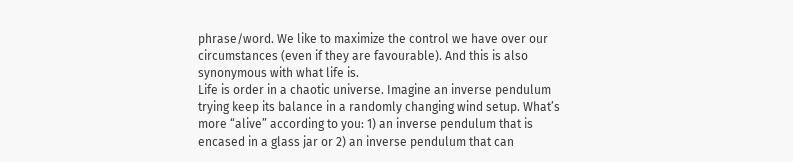phrase/word. We like to maximize the control we have over our circumstances (even if they are favourable). And this is also synonymous with what life is.
Life is order in a chaotic universe. Imagine an inverse pendulum trying keep its balance in a randomly changing wind setup. What’s more “alive” according to you: 1) an inverse pendulum that is encased in a glass jar or 2) an inverse pendulum that can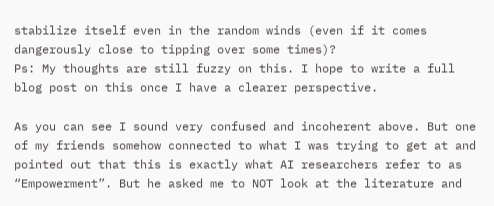stabilize itself even in the random winds (even if it comes dangerously close to tipping over some times)?
Ps: My thoughts are still fuzzy on this. I hope to write a full blog post on this once I have a clearer perspective.

As you can see I sound very confused and incoherent above. But one of my friends somehow connected to what I was trying to get at and pointed out that this is exactly what AI researchers refer to as “Empowerment”. But he asked me to NOT look at the literature and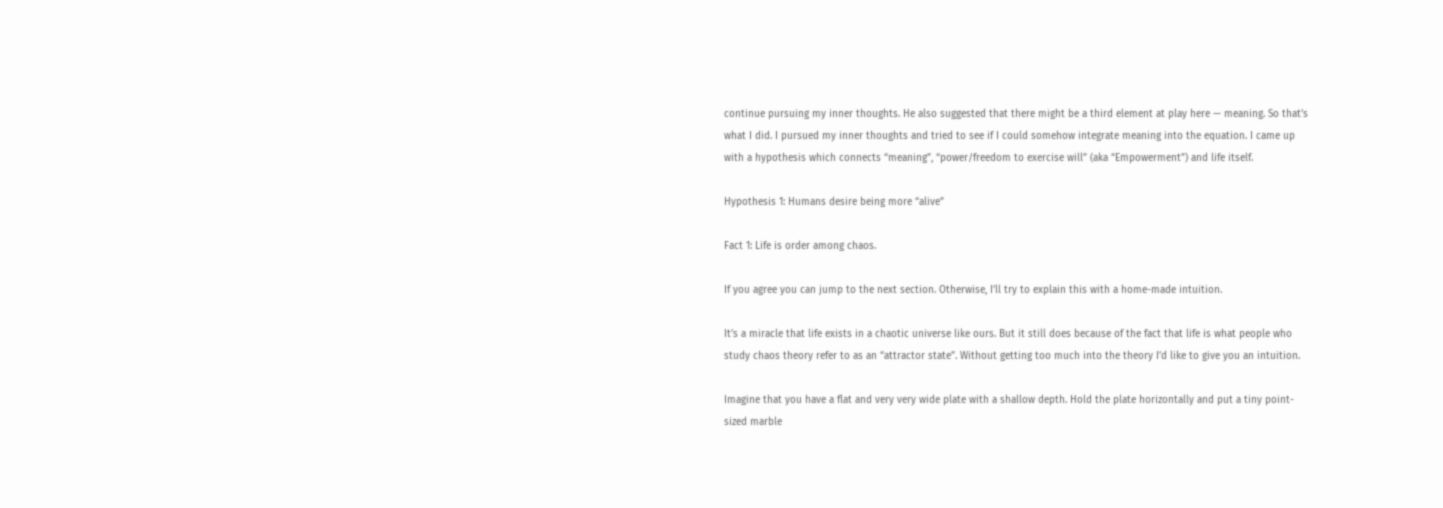continue pursuing my inner thoughts. He also suggested that there might be a third element at play here — meaning. So that’s what I did. I pursued my inner thoughts and tried to see if I could somehow integrate meaning into the equation. I came up with a hypothesis which connects “meaning”, “power/freedom to exercise will” (aka “Empowerment”) and life itself.

Hypothesis 1: Humans desire being more “alive”

Fact 1: Life is order among chaos.

If you agree you can jump to the next section. Otherwise, I’ll try to explain this with a home-made intuition.

It’s a miracle that life exists in a chaotic universe like ours. But it still does because of the fact that life is what people who study chaos theory refer to as an “attractor state”. Without getting too much into the theory I’d like to give you an intuition.

Imagine that you have a flat and very very wide plate with a shallow depth. Hold the plate horizontally and put a tiny point-sized marble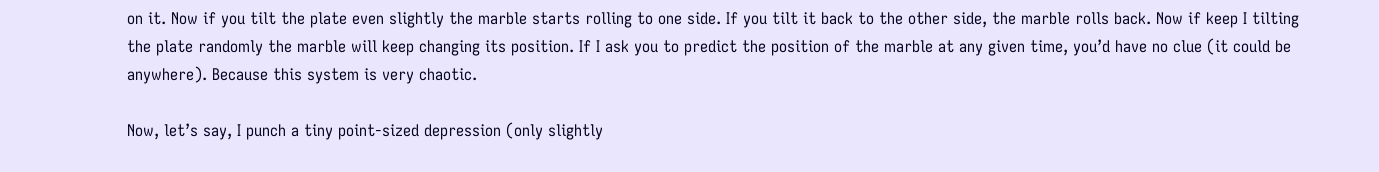on it. Now if you tilt the plate even slightly the marble starts rolling to one side. If you tilt it back to the other side, the marble rolls back. Now if keep I tilting the plate randomly the marble will keep changing its position. If I ask you to predict the position of the marble at any given time, you’d have no clue (it could be anywhere). Because this system is very chaotic.

Now, let’s say, I punch a tiny point-sized depression (only slightly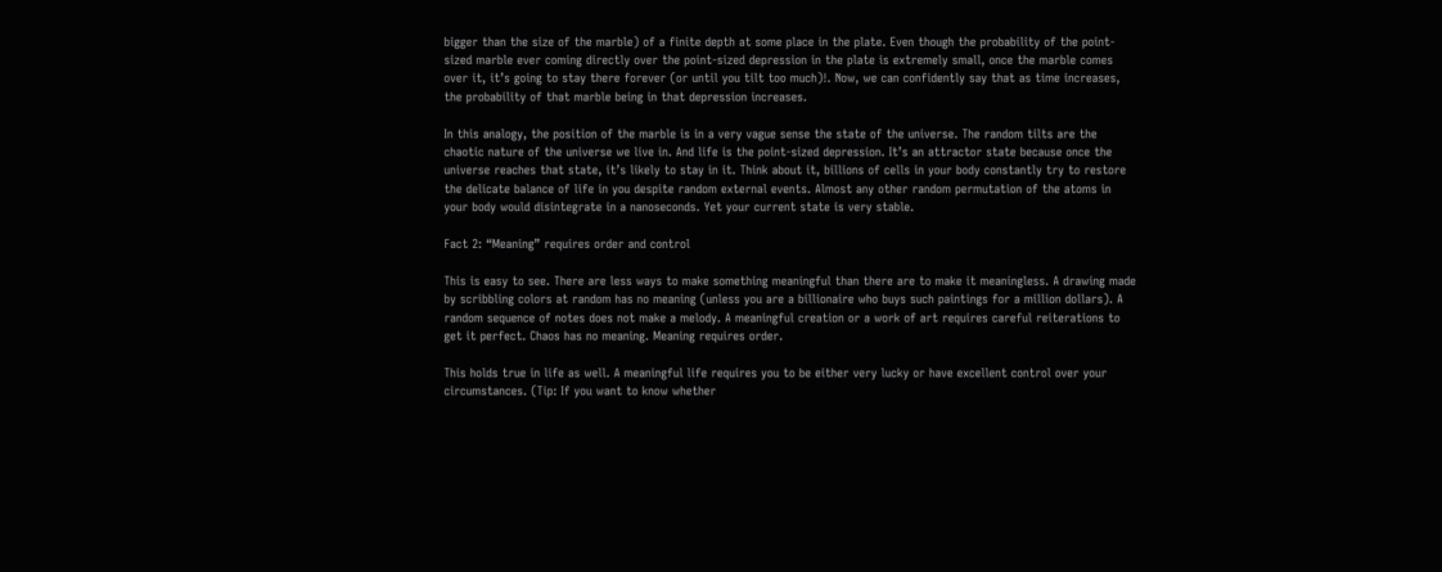bigger than the size of the marble) of a finite depth at some place in the plate. Even though the probability of the point-sized marble ever coming directly over the point-sized depression in the plate is extremely small, once the marble comes over it, it’s going to stay there forever (or until you tilt too much)!. Now, we can confidently say that as time increases, the probability of that marble being in that depression increases.

In this analogy, the position of the marble is in a very vague sense the state of the universe. The random tilts are the chaotic nature of the universe we live in. And life is the point-sized depression. It’s an attractor state because once the universe reaches that state, it’s likely to stay in it. Think about it, billions of cells in your body constantly try to restore the delicate balance of life in you despite random external events. Almost any other random permutation of the atoms in your body would disintegrate in a nanoseconds. Yet your current state is very stable.

Fact 2: “Meaning” requires order and control

This is easy to see. There are less ways to make something meaningful than there are to make it meaningless. A drawing made by scribbling colors at random has no meaning (unless you are a billionaire who buys such paintings for a million dollars). A random sequence of notes does not make a melody. A meaningful creation or a work of art requires careful reiterations to get it perfect. Chaos has no meaning. Meaning requires order.

This holds true in life as well. A meaningful life requires you to be either very lucky or have excellent control over your circumstances. (Tip: If you want to know whether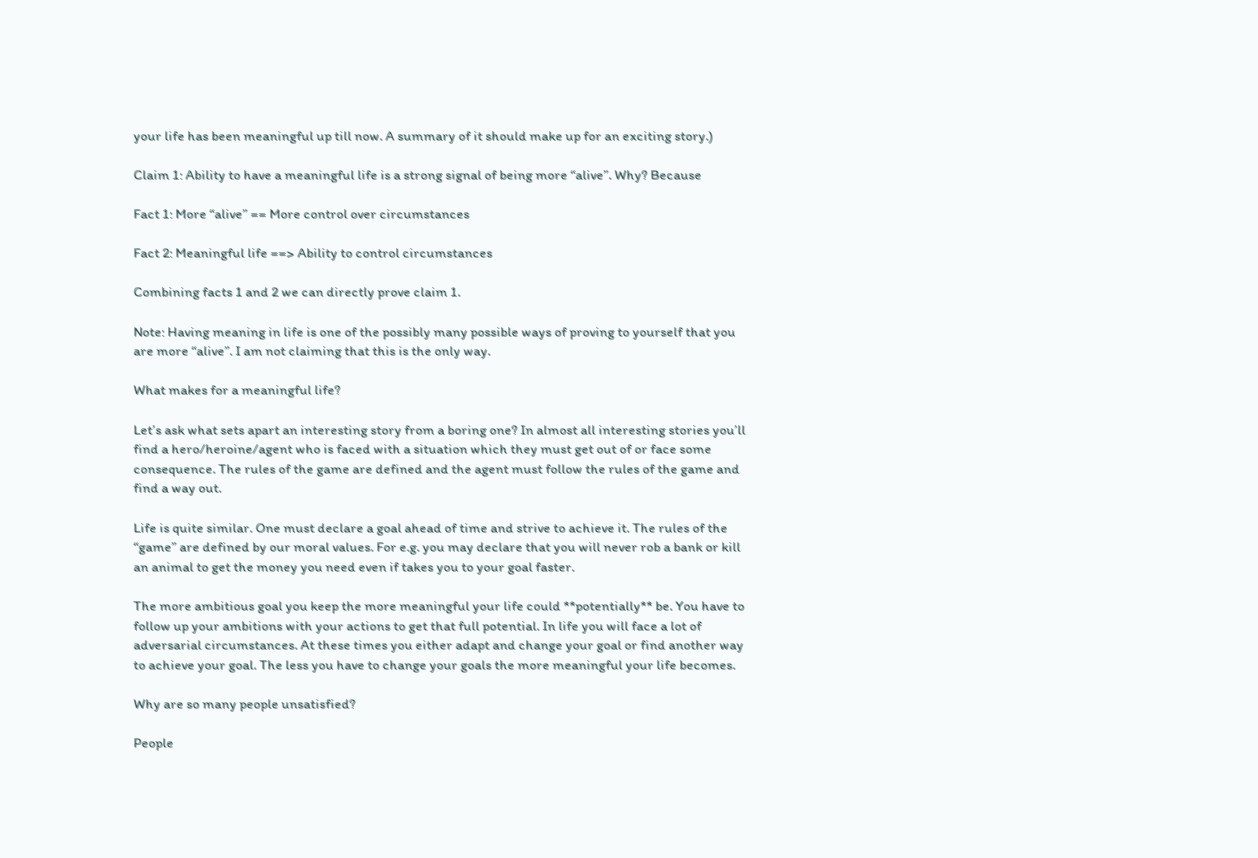your life has been meaningful up till now. A summary of it should make up for an exciting story.)

Claim 1: Ability to have a meaningful life is a strong signal of being more “alive”. Why? Because

Fact 1: More “alive” == More control over circumstances

Fact 2: Meaningful life ==> Ability to control circumstances

Combining facts 1 and 2 we can directly prove claim 1.

Note: Having meaning in life is one of the possibly many possible ways of proving to yourself that you are more “alive”. I am not claiming that this is the only way.

What makes for a meaningful life?

Let’s ask what sets apart an interesting story from a boring one? In almost all interesting stories you’ll find a hero/heroine/agent who is faced with a situation which they must get out of or face some consequence. The rules of the game are defined and the agent must follow the rules of the game and find a way out.

Life is quite similar. One must declare a goal ahead of time and strive to achieve it. The rules of the “game” are defined by our moral values. For e.g. you may declare that you will never rob a bank or kill an animal to get the money you need even if takes you to your goal faster.

The more ambitious goal you keep the more meaningful your life could **potentially** be. You have to follow up your ambitions with your actions to get that full potential. In life you will face a lot of adversarial circumstances. At these times you either adapt and change your goal or find another way to achieve your goal. The less you have to change your goals the more meaningful your life becomes.

Why are so many people unsatisfied?

People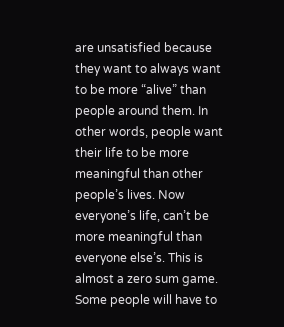are unsatisfied because they want to always want to be more “alive” than people around them. In other words, people want their life to be more meaningful than other people’s lives. Now everyone’s life, can’t be more meaningful than everyone else’s. This is almost a zero sum game. Some people will have to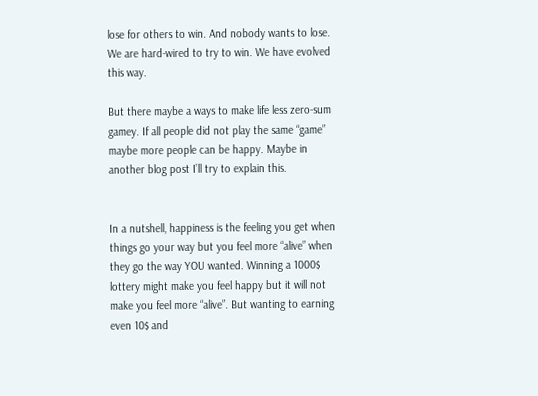lose for others to win. And nobody wants to lose. We are hard-wired to try to win. We have evolved this way.

But there maybe a ways to make life less zero-sum gamey. If all people did not play the same “game” maybe more people can be happy. Maybe in another blog post I’ll try to explain this.


In a nutshell, happiness is the feeling you get when things go your way but you feel more “alive” when they go the way YOU wanted. Winning a 1000$ lottery might make you feel happy but it will not make you feel more “alive”. But wanting to earning even 10$ and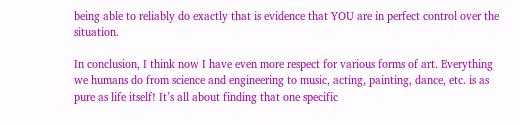being able to reliably do exactly that is evidence that YOU are in perfect control over the situation.

In conclusion, I think now I have even more respect for various forms of art. Everything we humans do from science and engineering to music, acting, painting, dance, etc. is as pure as life itself! It’s all about finding that one specific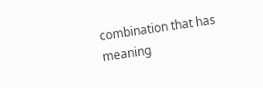combination that has meaning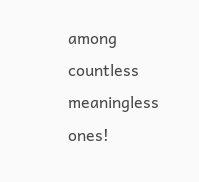among countless meaningless ones!